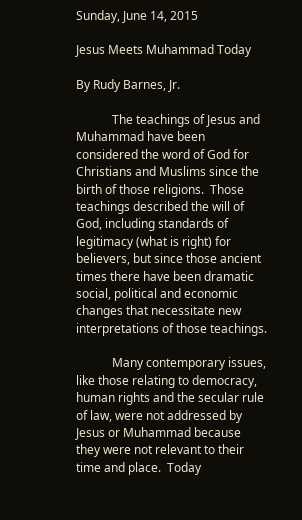Sunday, June 14, 2015

Jesus Meets Muhammad Today

By Rudy Barnes, Jr.

            The teachings of Jesus and Muhammad have been considered the word of God for Christians and Muslims since the birth of those religions.  Those teachings described the will of God, including standards of legitimacy (what is right) for believers, but since those ancient times there have been dramatic social, political and economic changes that necessitate new interpretations of those teachings.

            Many contemporary issues, like those relating to democracy, human rights and the secular rule of law, were not addressed by Jesus or Muhammad because they were not relevant to their time and place.  Today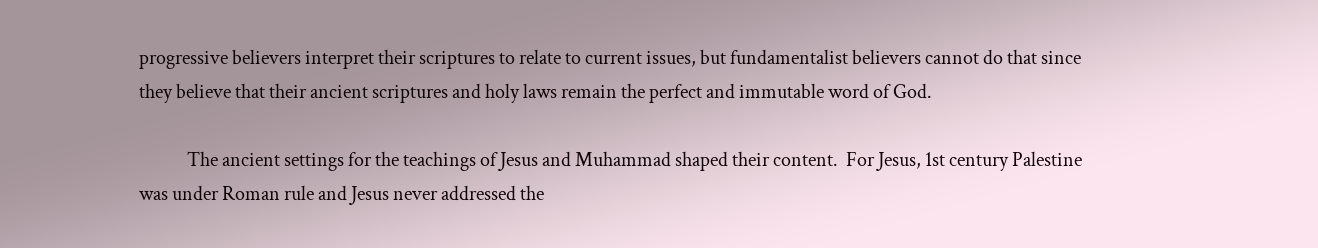progressive believers interpret their scriptures to relate to current issues, but fundamentalist believers cannot do that since they believe that their ancient scriptures and holy laws remain the perfect and immutable word of God.

            The ancient settings for the teachings of Jesus and Muhammad shaped their content.  For Jesus, 1st century Palestine was under Roman rule and Jesus never addressed the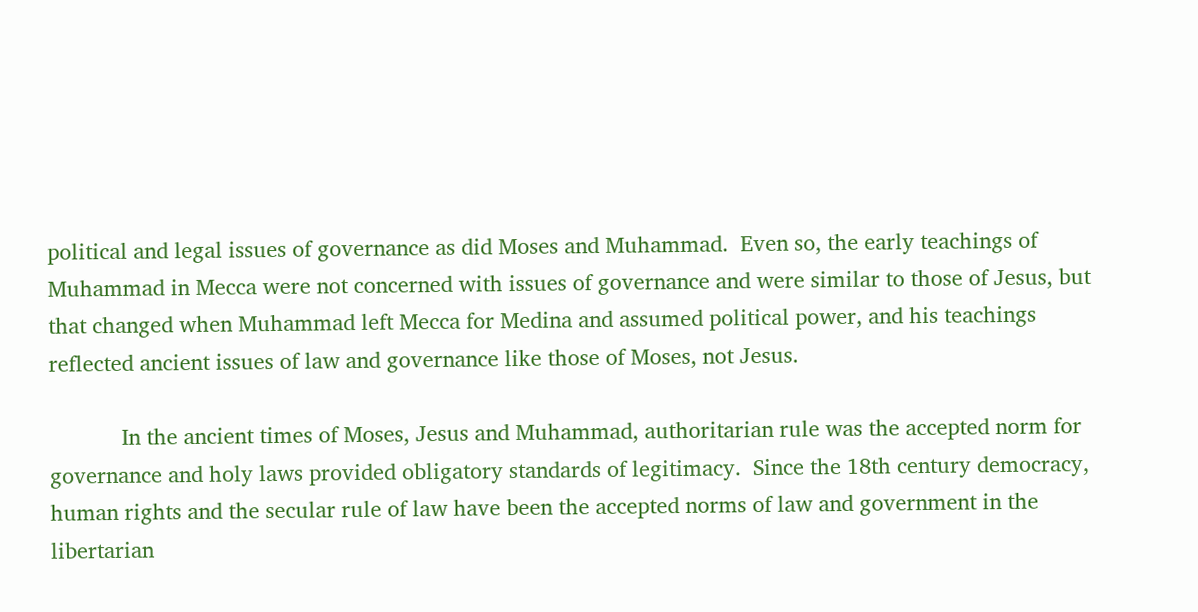political and legal issues of governance as did Moses and Muhammad.  Even so, the early teachings of Muhammad in Mecca were not concerned with issues of governance and were similar to those of Jesus, but that changed when Muhammad left Mecca for Medina and assumed political power, and his teachings reflected ancient issues of law and governance like those of Moses, not Jesus.

            In the ancient times of Moses, Jesus and Muhammad, authoritarian rule was the accepted norm for governance and holy laws provided obligatory standards of legitimacy.  Since the 18th century democracy, human rights and the secular rule of law have been the accepted norms of law and government in the libertarian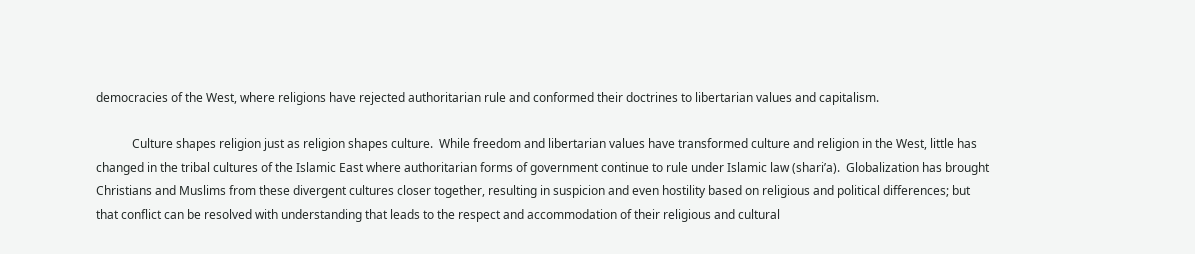democracies of the West, where religions have rejected authoritarian rule and conformed their doctrines to libertarian values and capitalism.

            Culture shapes religion just as religion shapes culture.  While freedom and libertarian values have transformed culture and religion in the West, little has changed in the tribal cultures of the Islamic East where authoritarian forms of government continue to rule under Islamic law (shari’a).  Globalization has brought Christians and Muslims from these divergent cultures closer together, resulting in suspicion and even hostility based on religious and political differences; but that conflict can be resolved with understanding that leads to the respect and accommodation of their religious and cultural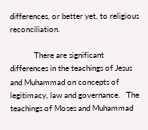differences, or better yet, to religious reconciliation.

            There are significant differences in the teachings of Jesus and Muhammad on concepts of legitimacy, law and governance.   The teachings of Moses and Muhammad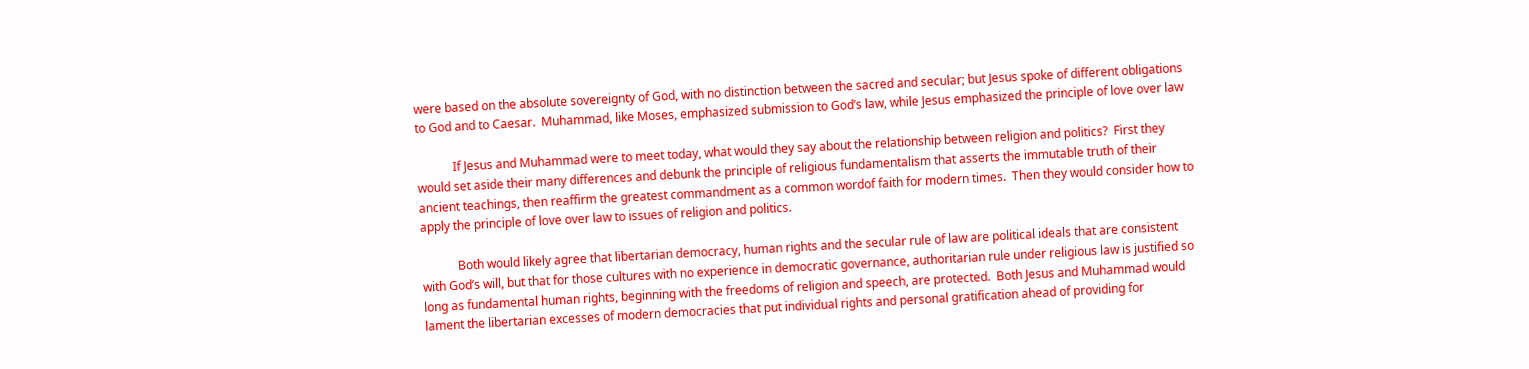were based on the absolute sovereignty of God, with no distinction between the sacred and secular; but Jesus spoke of different obligations to God and to Caesar.  Muhammad, like Moses, emphasized submission to God’s law, while Jesus emphasized the principle of love over law

            If Jesus and Muhammad were to meet today, what would they say about the relationship between religion and politics?  First they would set aside their many differences and debunk the principle of religious fundamentalism that asserts the immutable truth of their ancient teachings, then reaffirm the greatest commandment as a common wordof faith for modern times.  Then they would consider how to apply the principle of love over law to issues of religion and politics.

            Both would likely agree that libertarian democracy, human rights and the secular rule of law are political ideals that are consistent with God’s will, but that for those cultures with no experience in democratic governance, authoritarian rule under religious law is justified so long as fundamental human rights, beginning with the freedoms of religion and speech, are protected.  Both Jesus and Muhammad would lament the libertarian excesses of modern democracies that put individual rights and personal gratification ahead of providing for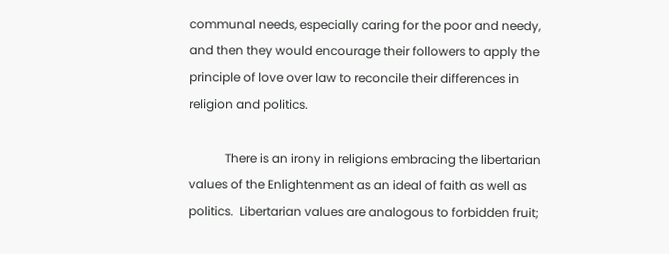communal needs, especially caring for the poor and needy, and then they would encourage their followers to apply the principle of love over law to reconcile their differences in religion and politics.

            There is an irony in religions embracing the libertarian values of the Enlightenment as an ideal of faith as well as politics.  Libertarian values are analogous to forbidden fruit;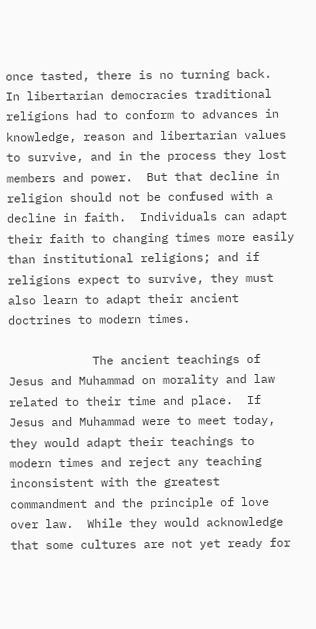once tasted, there is no turning back.  In libertarian democracies traditional religions had to conform to advances in knowledge, reason and libertarian values to survive, and in the process they lost members and power.  But that decline in religion should not be confused with a decline in faith.  Individuals can adapt their faith to changing times more easily than institutional religions; and if religions expect to survive, they must also learn to adapt their ancient doctrines to modern times.

            The ancient teachings of Jesus and Muhammad on morality and law related to their time and place.  If Jesus and Muhammad were to meet today, they would adapt their teachings to modern times and reject any teaching inconsistent with the greatest commandment and the principle of love over law.  While they would acknowledge that some cultures are not yet ready for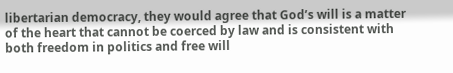libertarian democracy, they would agree that God’s will is a matter of the heart that cannot be coerced by law and is consistent with both freedom in politics and free will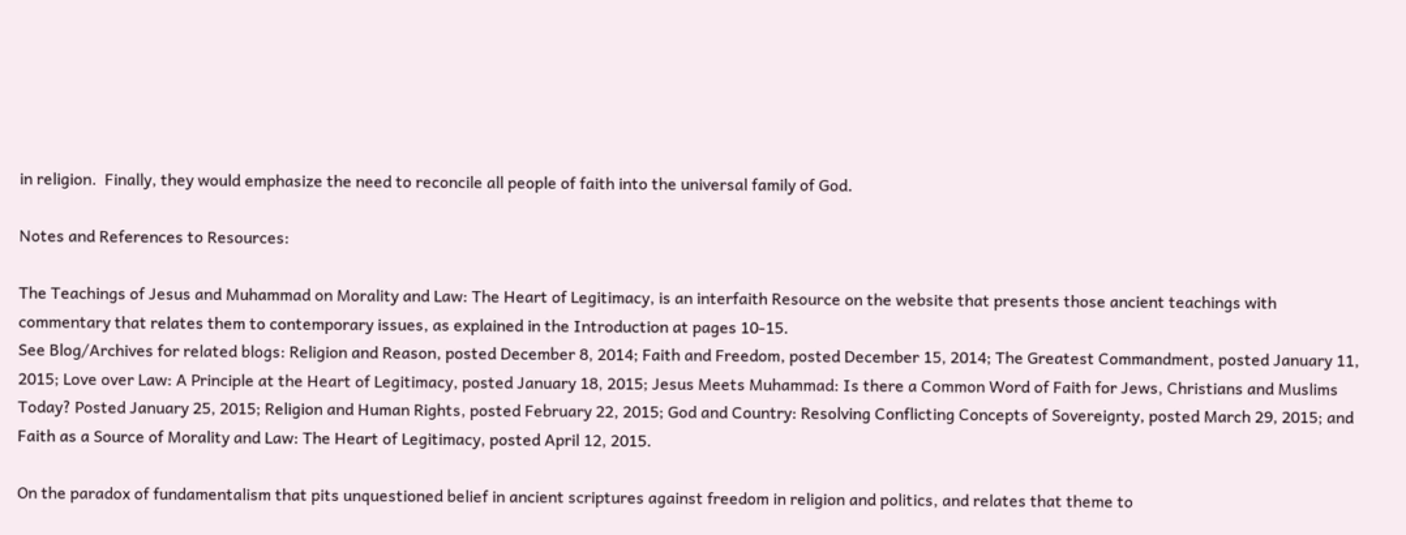in religion.  Finally, they would emphasize the need to reconcile all people of faith into the universal family of God.

Notes and References to Resources:

The Teachings of Jesus and Muhammad on Morality and Law: The Heart of Legitimacy, is an interfaith Resource on the website that presents those ancient teachings with commentary that relates them to contemporary issues, as explained in the Introduction at pages 10-15.
See Blog/Archives for related blogs: Religion and Reason, posted December 8, 2014; Faith and Freedom, posted December 15, 2014; The Greatest Commandment, posted January 11, 2015; Love over Law: A Principle at the Heart of Legitimacy, posted January 18, 2015; Jesus Meets Muhammad: Is there a Common Word of Faith for Jews, Christians and Muslims Today? Posted January 25, 2015; Religion and Human Rights, posted February 22, 2015; God and Country: Resolving Conflicting Concepts of Sovereignty, posted March 29, 2015; and Faith as a Source of Morality and Law: The Heart of Legitimacy, posted April 12, 2015.

On the paradox of fundamentalism that pits unquestioned belief in ancient scriptures against freedom in religion and politics, and relates that theme to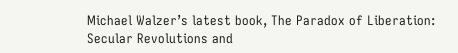Michael Walzer’s latest book, The Paradox of Liberation: Secular Revolutions and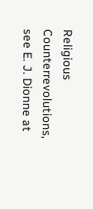Religious Counterrevolutions, see E. J. Dionne at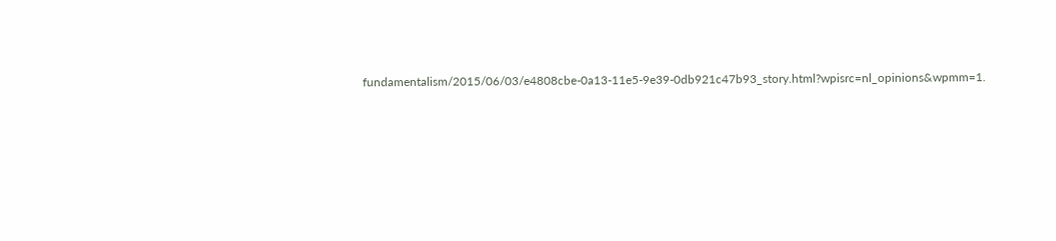fundamentalism/2015/06/03/e4808cbe-0a13-11e5-9e39-0db921c47b93_story.html?wpisrc=nl_opinions&wpmm=1.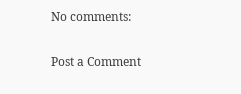No comments:

Post a Comment